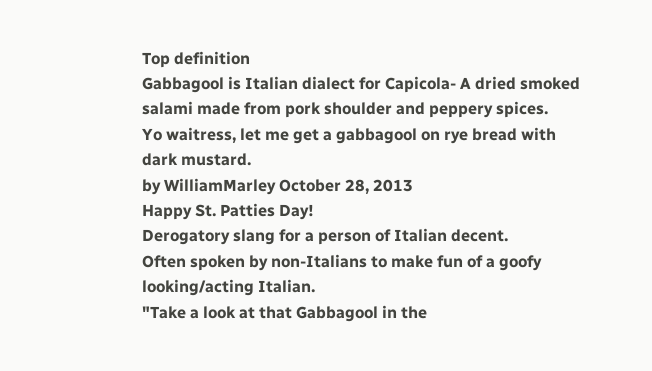Top definition
Gabbagool is Italian dialect for Capicola- A dried smoked salami made from pork shoulder and peppery spices.
Yo waitress, let me get a gabbagool on rye bread with dark mustard.
by WilliamMarley October 28, 2013
Happy St. Patties Day!
Derogatory slang for a person of Italian decent.
Often spoken by non-Italians to make fun of a goofy looking/acting Italian.
"Take a look at that Gabbagool in the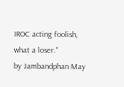IROC acting foolish, what a loser."
by Jambandphan May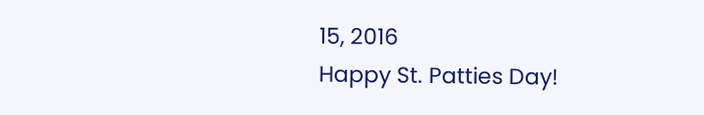15, 2016
Happy St. Patties Day!